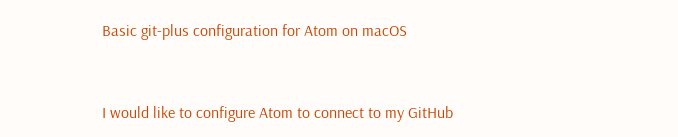Basic git-plus configuration for Atom on macOS


I would like to configure Atom to connect to my GitHub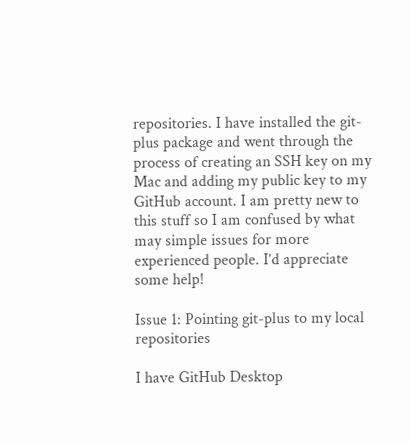repositories. I have installed the git-plus package and went through the process of creating an SSH key on my Mac and adding my public key to my GitHub account. I am pretty new to this stuff so I am confused by what may simple issues for more experienced people. I’d appreciate some help!

Issue 1: Pointing git-plus to my local repositories

I have GitHub Desktop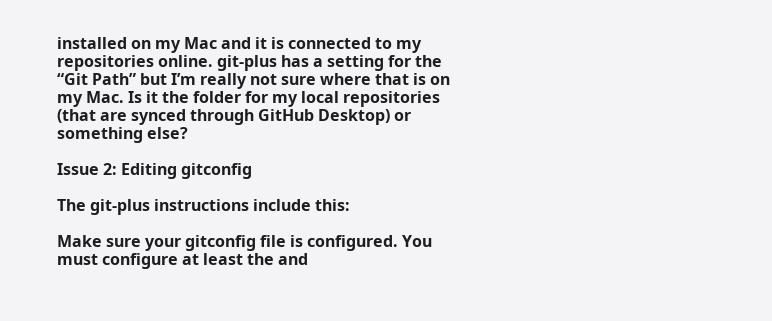installed on my Mac and it is connected to my repositories online. git-plus has a setting for the “Git Path” but I’m really not sure where that is on my Mac. Is it the folder for my local repositories (that are synced through GitHub Desktop) or something else?

Issue 2: Editing gitconfig

The git-plus instructions include this:

Make sure your gitconfig file is configured. You must configure at least the and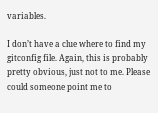variables.

I don’t have a clue where to find my gitconfig file. Again, this is probably pretty obvious, just not to me. Please could someone point me to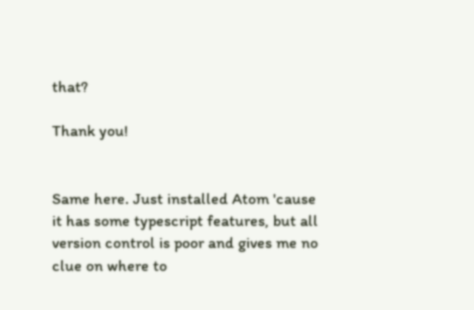that?

Thank you!


Same here. Just installed Atom 'cause it has some typescript features, but all version control is poor and gives me no clue on where to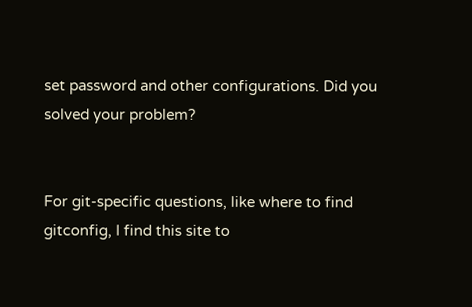set password and other configurations. Did you solved your problem?


For git-specific questions, like where to find gitconfig, I find this site to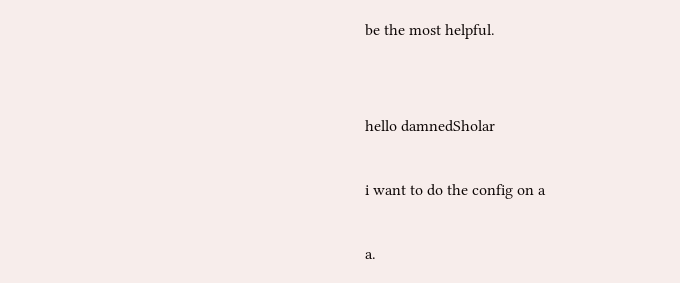be the most helpful.


hello damnedSholar

i want to do the config on a

a.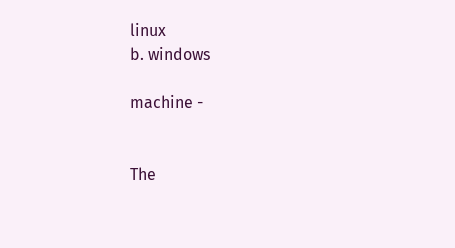linux
b. windows

machine -


The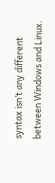syntax isn’t any different between Windows and Linux.